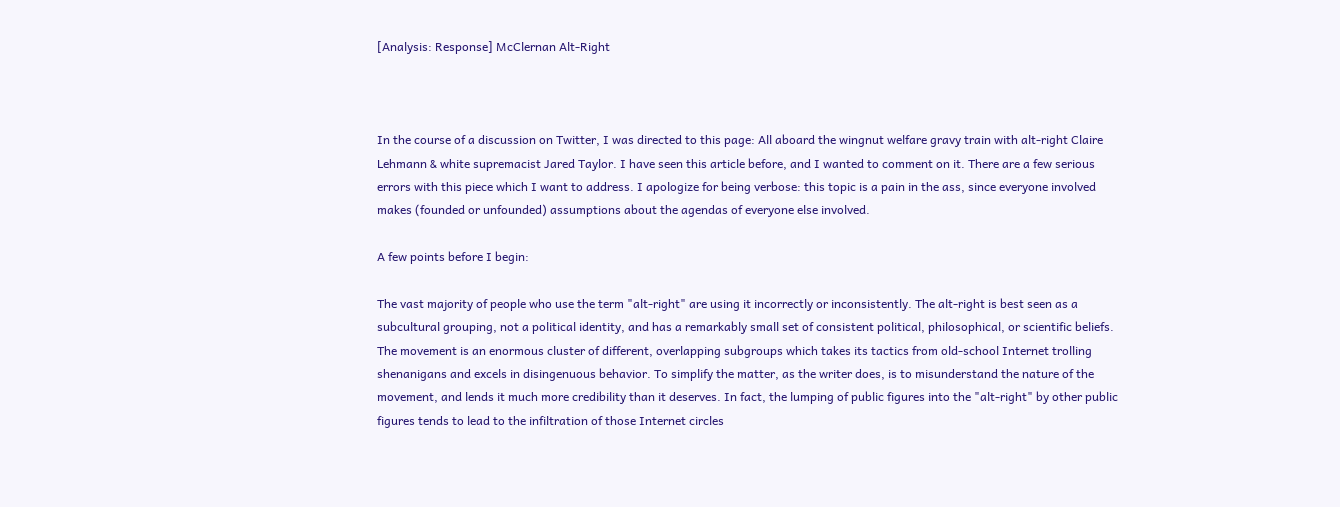[Analysis: Response] McClernan Alt-Right



In the course of a discussion on Twitter, I was directed to this page: All aboard the wingnut welfare gravy train with alt-right Claire Lehmann & white supremacist Jared Taylor. I have seen this article before, and I wanted to comment on it. There are a few serious errors with this piece which I want to address. I apologize for being verbose: this topic is a pain in the ass, since everyone involved makes (founded or unfounded) assumptions about the agendas of everyone else involved.

A few points before I begin:

The vast majority of people who use the term "alt-right" are using it incorrectly or inconsistently. The alt-right is best seen as a subcultural grouping, not a political identity, and has a remarkably small set of consistent political, philosophical, or scientific beliefs. The movement is an enormous cluster of different, overlapping subgroups which takes its tactics from old-school Internet trolling shenanigans and excels in disingenuous behavior. To simplify the matter, as the writer does, is to misunderstand the nature of the movement, and lends it much more credibility than it deserves. In fact, the lumping of public figures into the "alt-right" by other public figures tends to lead to the infiltration of those Internet circles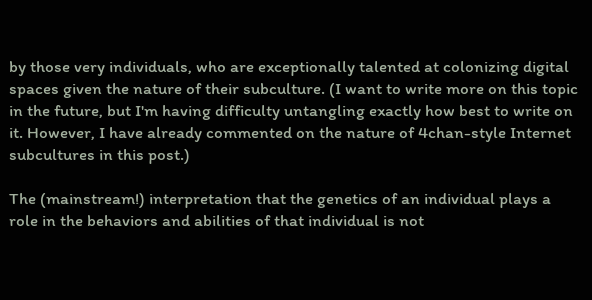by those very individuals, who are exceptionally talented at colonizing digital spaces given the nature of their subculture. (I want to write more on this topic in the future, but I'm having difficulty untangling exactly how best to write on it. However, I have already commented on the nature of 4chan-style Internet subcultures in this post.)

The (mainstream!) interpretation that the genetics of an individual plays a role in the behaviors and abilities of that individual is not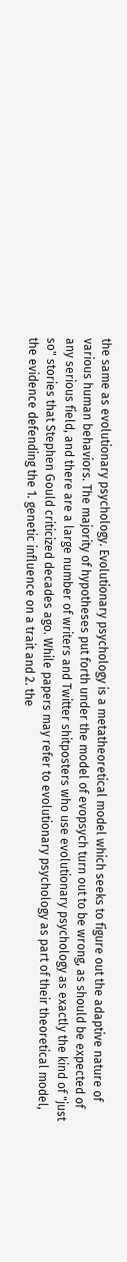the same as evolutionary psychology. Evolutionary psychology is a metatheoretical model which seeks to figure out the adaptive nature of various human behaviors. The majority of hypotheses put forth under the model of evopsych turn out to be wrong, as should be expected of any serious field, and there are a large number of writers and Twitter shitposters who use evolutionary psychology as exactly the kind of "just so" stories that Stephen Gould criticized decades ago. While papers may refer to evolutionary psychology as part of their theoretical model, the evidence defending the 1. genetic influence on a trait and 2. the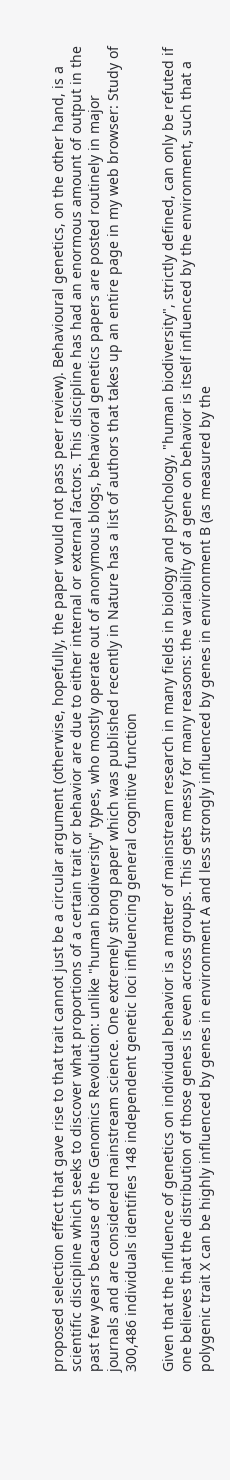proposed selection effect that gave rise to that trait cannot just be a circular argument (otherwise, hopefully, the paper would not pass peer review). Behavioural genetics, on the other hand, is a scientific discipline which seeks to discover what proportions of a certain trait or behavior are due to either internal or external factors. This discipline has had an enormous amount of output in the past few years because of the Genomics Revolution: unlike "human biodiversity" types, who mostly operate out of anonymous blogs, behavioral genetics papers are posted routinely in major journals and are considered mainstream science. One extremely strong paper which was published recently in Nature has a list of authors that takes up an entire page in my web browser: Study of 300,486 individuals identifies 148 independent genetic loci influencing general cognitive function

Given that the influence of genetics on individual behavior is a matter of mainstream research in many fields in biology and psychology, "human biodiversity", strictly defined, can only be refuted if one believes that the distribution of those genes is even across groups. This gets messy for many reasons: the variability of a gene on behavior is itself influenced by the environment, such that a polygenic trait X can be highly influenced by genes in environment A and less strongly influenced by genes in environment B (as measured by the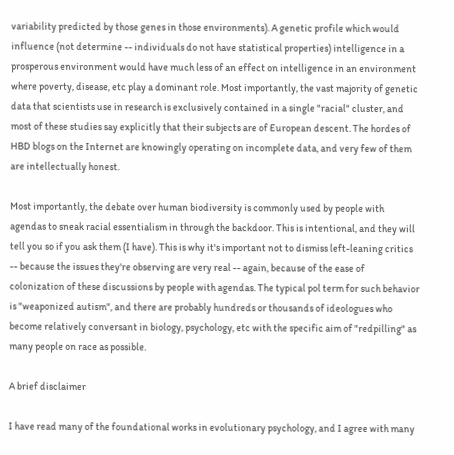variability predicted by those genes in those environments). A genetic profile which would influence (not determine -- individuals do not have statistical properties) intelligence in a prosperous environment would have much less of an effect on intelligence in an environment where poverty, disease, etc play a dominant role. Most importantly, the vast majority of genetic data that scientists use in research is exclusively contained in a single "racial" cluster, and most of these studies say explicitly that their subjects are of European descent. The hordes of HBD blogs on the Internet are knowingly operating on incomplete data, and very few of them are intellectually honest.

Most importantly, the debate over human biodiversity is commonly used by people with agendas to sneak racial essentialism in through the backdoor. This is intentional, and they will tell you so if you ask them (I have). This is why it's important not to dismiss left-leaning critics -- because the issues they're observing are very real -- again, because of the ease of colonization of these discussions by people with agendas. The typical pol term for such behavior is "weaponized autism", and there are probably hundreds or thousands of ideologues who become relatively conversant in biology, psychology, etc with the specific aim of "redpilling" as many people on race as possible.

A brief disclaimer

I have read many of the foundational works in evolutionary psychology, and I agree with many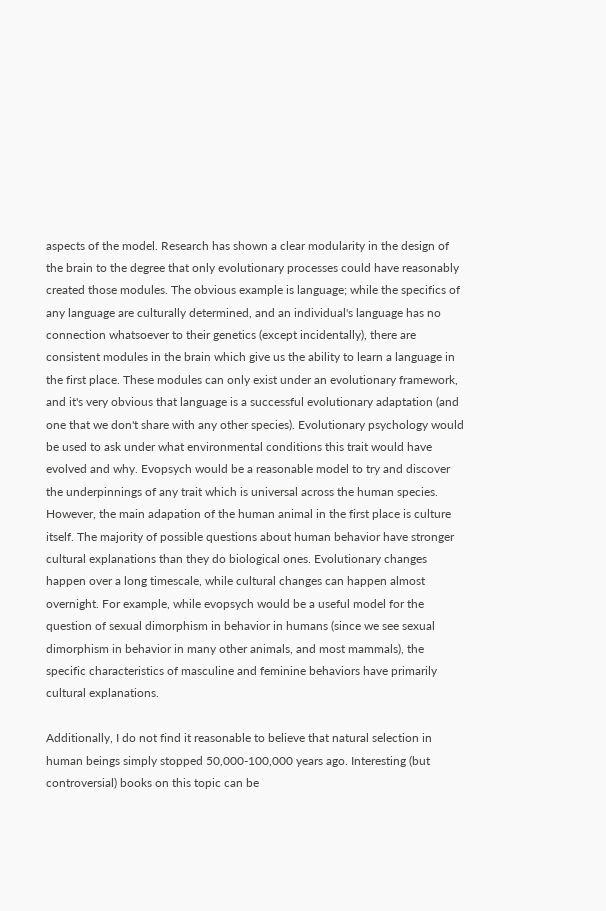aspects of the model. Research has shown a clear modularity in the design of the brain to the degree that only evolutionary processes could have reasonably created those modules. The obvious example is language; while the specifics of any language are culturally determined, and an individual's language has no connection whatsoever to their genetics (except incidentally), there are consistent modules in the brain which give us the ability to learn a language in the first place. These modules can only exist under an evolutionary framework, and it's very obvious that language is a successful evolutionary adaptation (and one that we don't share with any other species). Evolutionary psychology would be used to ask under what environmental conditions this trait would have evolved and why. Evopsych would be a reasonable model to try and discover the underpinnings of any trait which is universal across the human species. However, the main adapation of the human animal in the first place is culture itself. The majority of possible questions about human behavior have stronger cultural explanations than they do biological ones. Evolutionary changes happen over a long timescale, while cultural changes can happen almost overnight. For example, while evopsych would be a useful model for the question of sexual dimorphism in behavior in humans (since we see sexual dimorphism in behavior in many other animals, and most mammals), the specific characteristics of masculine and feminine behaviors have primarily cultural explanations.

Additionally, I do not find it reasonable to believe that natural selection in human beings simply stopped 50,000-100,000 years ago. Interesting (but controversial) books on this topic can be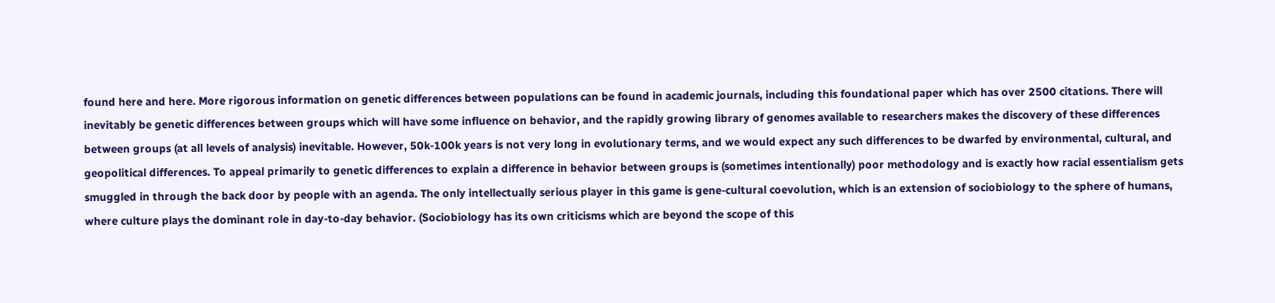found here and here. More rigorous information on genetic differences between populations can be found in academic journals, including this foundational paper which has over 2500 citations. There will inevitably be genetic differences between groups which will have some influence on behavior, and the rapidly growing library of genomes available to researchers makes the discovery of these differences between groups (at all levels of analysis) inevitable. However, 50k-100k years is not very long in evolutionary terms, and we would expect any such differences to be dwarfed by environmental, cultural, and geopolitical differences. To appeal primarily to genetic differences to explain a difference in behavior between groups is (sometimes intentionally) poor methodology and is exactly how racial essentialism gets smuggled in through the back door by people with an agenda. The only intellectually serious player in this game is gene-cultural coevolution, which is an extension of sociobiology to the sphere of humans, where culture plays the dominant role in day-to-day behavior. (Sociobiology has its own criticisms which are beyond the scope of this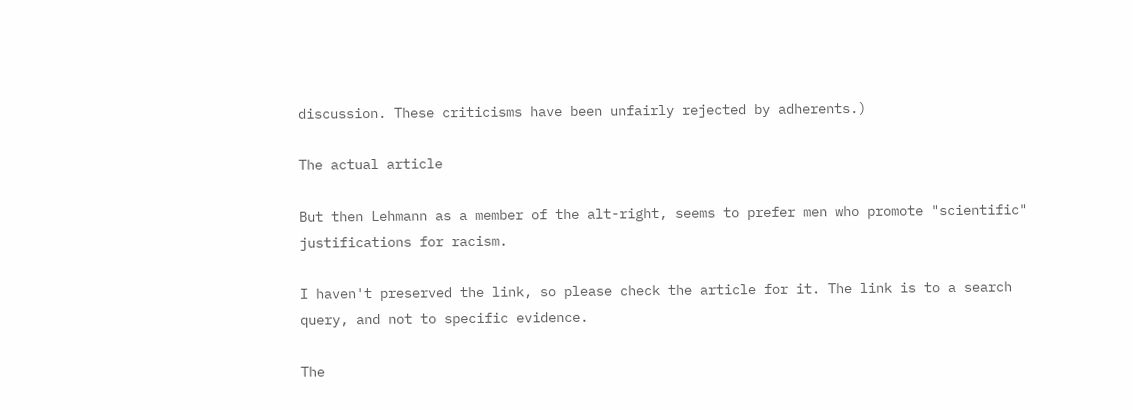discussion. These criticisms have been unfairly rejected by adherents.)

The actual article

But then Lehmann as a member of the alt-right, seems to prefer men who promote "scientific" justifications for racism.

I haven't preserved the link, so please check the article for it. The link is to a search query, and not to specific evidence.

The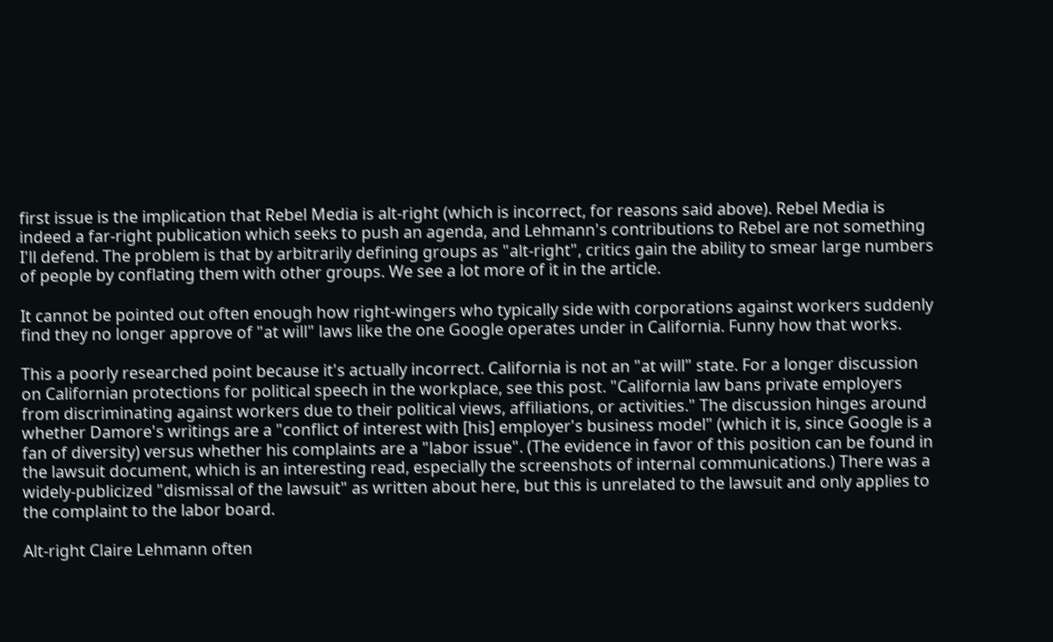first issue is the implication that Rebel Media is alt-right (which is incorrect, for reasons said above). Rebel Media is indeed a far-right publication which seeks to push an agenda, and Lehmann's contributions to Rebel are not something I'll defend. The problem is that by arbitrarily defining groups as "alt-right", critics gain the ability to smear large numbers of people by conflating them with other groups. We see a lot more of it in the article.

It cannot be pointed out often enough how right-wingers who typically side with corporations against workers suddenly find they no longer approve of "at will" laws like the one Google operates under in California. Funny how that works.

This a poorly researched point because it's actually incorrect. California is not an "at will" state. For a longer discussion on Californian protections for political speech in the workplace, see this post. "California law bans private employers from discriminating against workers due to their political views, affiliations, or activities." The discussion hinges around whether Damore's writings are a "conflict of interest with [his] employer's business model" (which it is, since Google is a fan of diversity) versus whether his complaints are a "labor issue". (The evidence in favor of this position can be found in the lawsuit document, which is an interesting read, especially the screenshots of internal communications.) There was a widely-publicized "dismissal of the lawsuit" as written about here, but this is unrelated to the lawsuit and only applies to the complaint to the labor board.

Alt-right Claire Lehmann often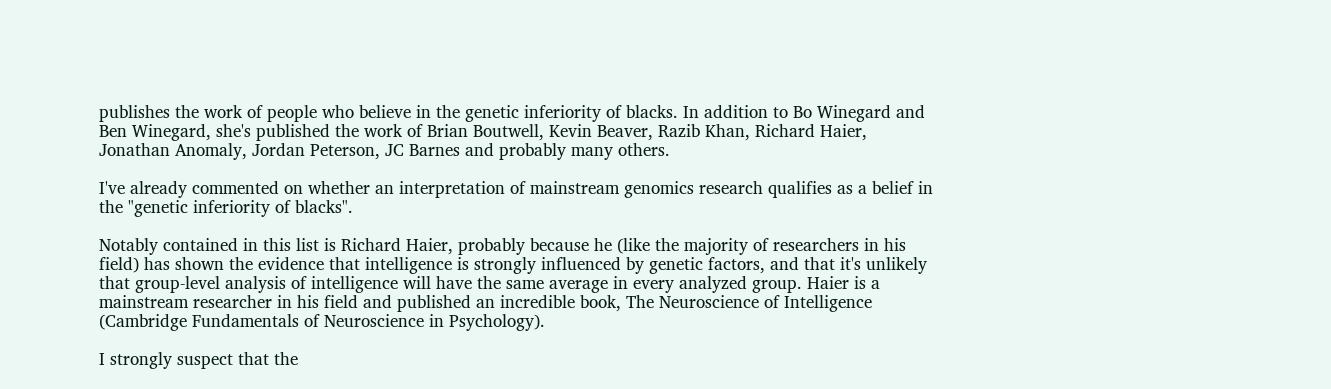publishes the work of people who believe in the genetic inferiority of blacks. In addition to Bo Winegard and Ben Winegard, she's published the work of Brian Boutwell, Kevin Beaver, Razib Khan, Richard Haier, Jonathan Anomaly, Jordan Peterson, JC Barnes and probably many others.

I've already commented on whether an interpretation of mainstream genomics research qualifies as a belief in the "genetic inferiority of blacks".

Notably contained in this list is Richard Haier, probably because he (like the majority of researchers in his field) has shown the evidence that intelligence is strongly influenced by genetic factors, and that it's unlikely that group-level analysis of intelligence will have the same average in every analyzed group. Haier is a mainstream researcher in his field and published an incredible book, The Neuroscience of Intelligence (Cambridge Fundamentals of Neuroscience in Psychology).

I strongly suspect that the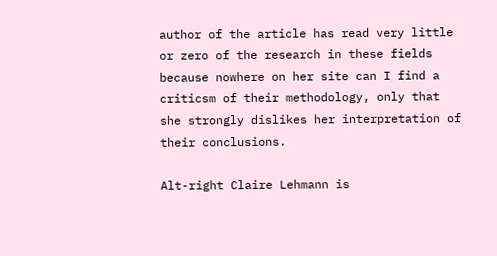author of the article has read very little or zero of the research in these fields because nowhere on her site can I find a criticsm of their methodology, only that she strongly dislikes her interpretation of their conclusions.

Alt-right Claire Lehmann is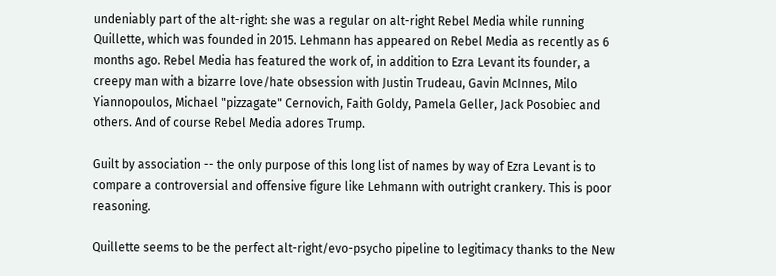undeniably part of the alt-right: she was a regular on alt-right Rebel Media while running Quillette, which was founded in 2015. Lehmann has appeared on Rebel Media as recently as 6 months ago. Rebel Media has featured the work of, in addition to Ezra Levant its founder, a creepy man with a bizarre love/hate obsession with Justin Trudeau, Gavin McInnes, Milo Yiannopoulos, Michael "pizzagate" Cernovich, Faith Goldy, Pamela Geller, Jack Posobiec and others. And of course Rebel Media adores Trump.

Guilt by association -- the only purpose of this long list of names by way of Ezra Levant is to compare a controversial and offensive figure like Lehmann with outright crankery. This is poor reasoning.

Quillette seems to be the perfect alt-right/evo-psycho pipeline to legitimacy thanks to the New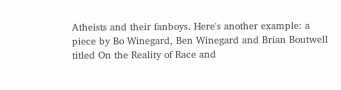Atheists and their fanboys. Here's another example: a piece by Bo Winegard, Ben Winegard and Brian Boutwell titled On the Reality of Race and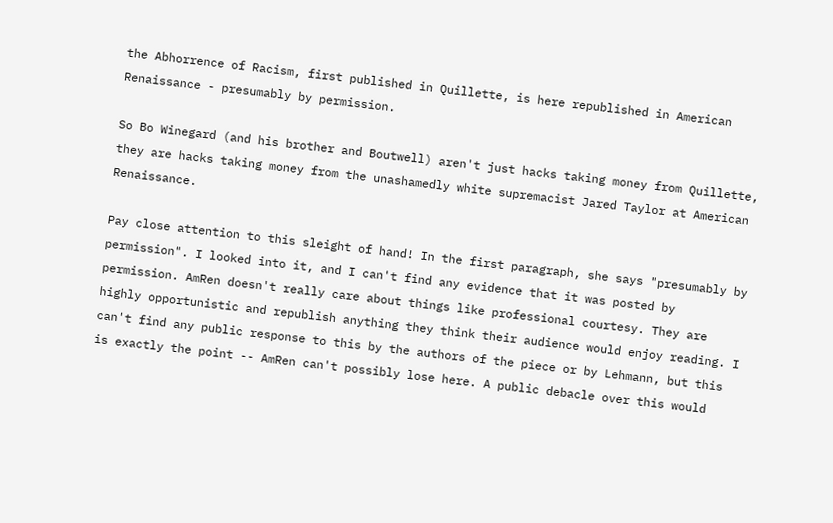the Abhorrence of Racism, first published in Quillette, is here republished in American Renaissance - presumably by permission.

So Bo Winegard (and his brother and Boutwell) aren't just hacks taking money from Quillette, they are hacks taking money from the unashamedly white supremacist Jared Taylor at American Renaissance.

Pay close attention to this sleight of hand! In the first paragraph, she says "presumably by permission". I looked into it, and I can't find any evidence that it was posted by permission. AmRen doesn't really care about things like professional courtesy. They are highly opportunistic and republish anything they think their audience would enjoy reading. I can't find any public response to this by the authors of the piece or by Lehmann, but this is exactly the point -- AmRen can't possibly lose here. A public debacle over this would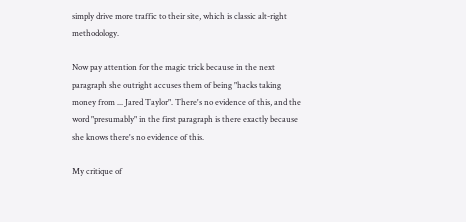simply drive more traffic to their site, which is classic alt-right methodology.

Now pay attention for the magic trick because in the next paragraph she outright accuses them of being "hacks taking money from ... Jared Taylor". There's no evidence of this, and the word "presumably" in the first paragraph is there exactly because she knows there's no evidence of this.

My critique of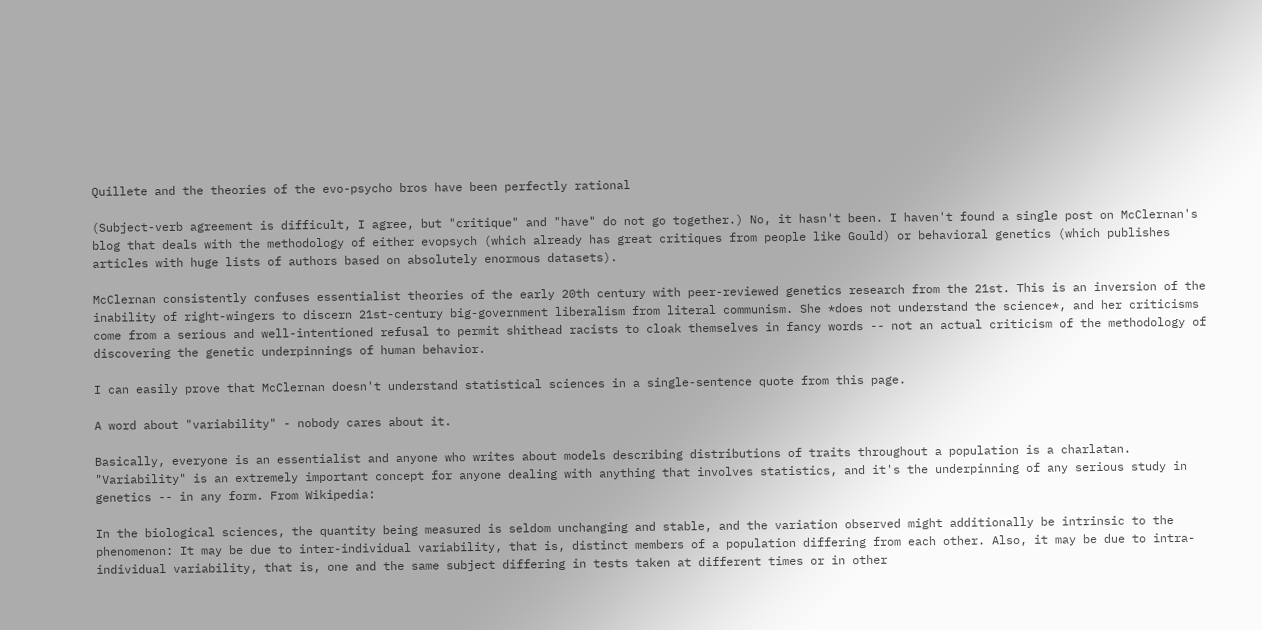Quillete and the theories of the evo-psycho bros have been perfectly rational

(Subject-verb agreement is difficult, I agree, but "critique" and "have" do not go together.) No, it hasn't been. I haven't found a single post on McClernan's blog that deals with the methodology of either evopsych (which already has great critiques from people like Gould) or behavioral genetics (which publishes articles with huge lists of authors based on absolutely enormous datasets).

McClernan consistently confuses essentialist theories of the early 20th century with peer-reviewed genetics research from the 21st. This is an inversion of the inability of right-wingers to discern 21st-century big-government liberalism from literal communism. She *does not understand the science*, and her criticisms come from a serious and well-intentioned refusal to permit shithead racists to cloak themselves in fancy words -- not an actual criticism of the methodology of discovering the genetic underpinnings of human behavior.

I can easily prove that McClernan doesn't understand statistical sciences in a single-sentence quote from this page.

A word about "variability" - nobody cares about it.

Basically, everyone is an essentialist and anyone who writes about models describing distributions of traits throughout a population is a charlatan. "Variability" is an extremely important concept for anyone dealing with anything that involves statistics, and it's the underpinning of any serious study in genetics -- in any form. From Wikipedia:

In the biological sciences, the quantity being measured is seldom unchanging and stable, and the variation observed might additionally be intrinsic to the phenomenon: It may be due to inter-individual variability, that is, distinct members of a population differing from each other. Also, it may be due to intra-individual variability, that is, one and the same subject differing in tests taken at different times or in other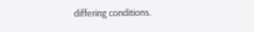differing conditions.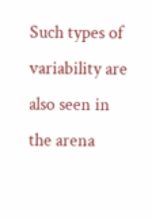Such types of variability are also seen in the arena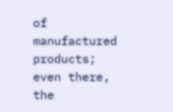of manufactured products; even there, the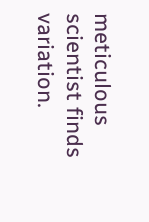meticulous scientist finds variation.